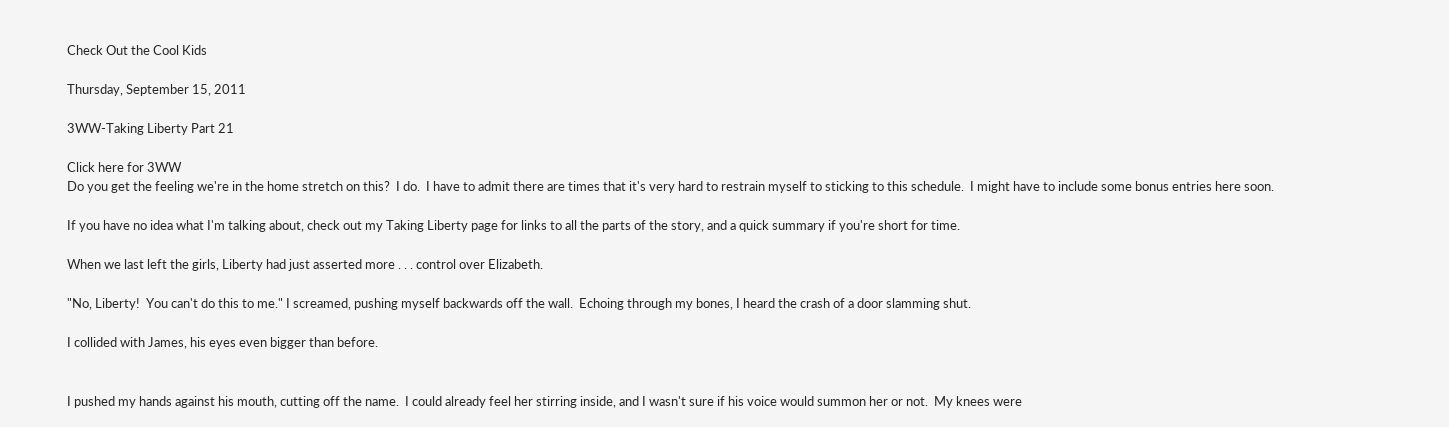Check Out the Cool Kids

Thursday, September 15, 2011

3WW-Taking Liberty Part 21

Click here for 3WW
Do you get the feeling we're in the home stretch on this?  I do.  I have to admit there are times that it's very hard to restrain myself to sticking to this schedule.  I might have to include some bonus entries here soon.

If you have no idea what I'm talking about, check out my Taking Liberty page for links to all the parts of the story, and a quick summary if you're short for time.

When we last left the girls, Liberty had just asserted more . . . control over Elizabeth.

"No, Liberty!  You can't do this to me." I screamed, pushing myself backwards off the wall.  Echoing through my bones, I heard the crash of a door slamming shut.

I collided with James, his eyes even bigger than before.


I pushed my hands against his mouth, cutting off the name.  I could already feel her stirring inside, and I wasn't sure if his voice would summon her or not.  My knees were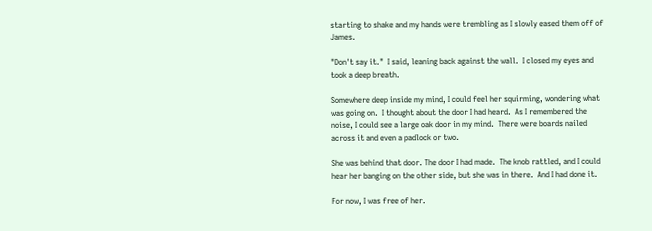starting to shake and my hands were trembling as I slowly eased them off of James.

"Don't say it."  I said, leaning back against the wall.  I closed my eyes and took a deep breath.

Somewhere deep inside my mind, I could feel her squirming, wondering what was going on.  I thought about the door I had heard.  As I remembered the noise, I could see a large oak door in my mind.  There were boards nailed across it and even a padlock or two.

She was behind that door. The door I had made.  The knob rattled, and I could hear her banging on the other side, but she was in there.  And I had done it.

For now, I was free of her.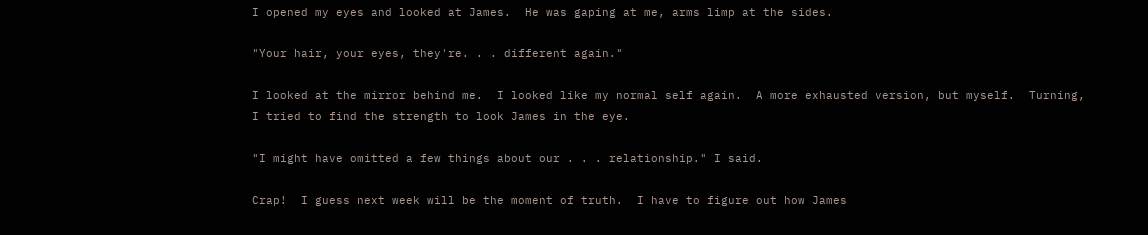I opened my eyes and looked at James.  He was gaping at me, arms limp at the sides.

"Your hair, your eyes, they're. . . different again."

I looked at the mirror behind me.  I looked like my normal self again.  A more exhausted version, but myself.  Turning, I tried to find the strength to look James in the eye.

"I might have omitted a few things about our . . . relationship." I said.

Crap!  I guess next week will be the moment of truth.  I have to figure out how James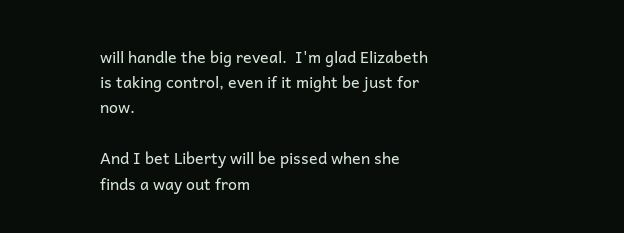will handle the big reveal.  I'm glad Elizabeth is taking control, even if it might be just for now.

And I bet Liberty will be pissed when she finds a way out from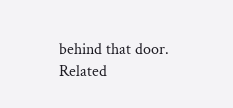behind that door.
Related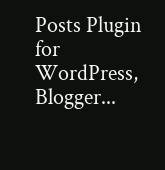Posts Plugin for WordPress, Blogger...